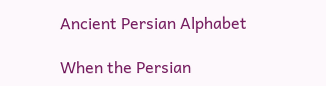Ancient Persian Alphabet

When the Persian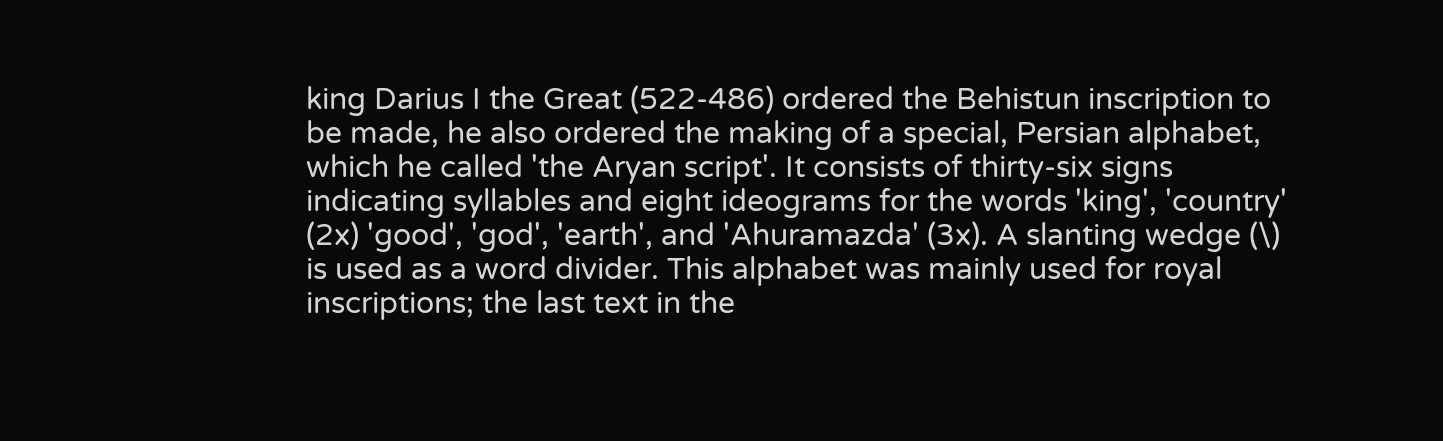king Darius I the Great (522-486) ordered the Behistun inscription to be made, he also ordered the making of a special, Persian alphabet, which he called 'the Aryan script'. It consists of thirty-six signs indicating syllables and eight ideograms for the words 'king', 'country' (2x) 'good', 'god', 'earth', and 'Ahuramazda' (3x). A slanting wedge (\) is used as a word divider. This alphabet was mainly used for royal inscriptions; the last text in the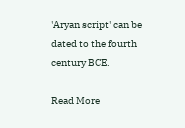'Aryan script' can be dated to the fourth century BCE.

Read More